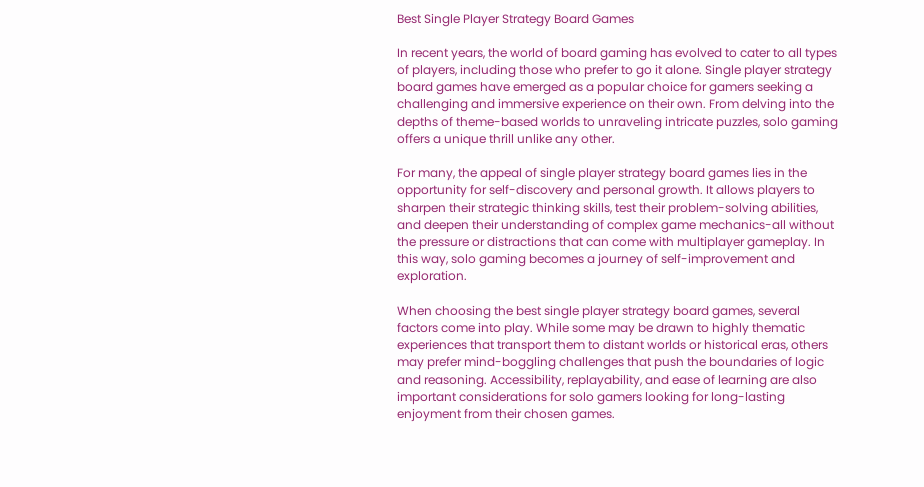Best Single Player Strategy Board Games

In recent years, the world of board gaming has evolved to cater to all types of players, including those who prefer to go it alone. Single player strategy board games have emerged as a popular choice for gamers seeking a challenging and immersive experience on their own. From delving into the depths of theme-based worlds to unraveling intricate puzzles, solo gaming offers a unique thrill unlike any other.

For many, the appeal of single player strategy board games lies in the opportunity for self-discovery and personal growth. It allows players to sharpen their strategic thinking skills, test their problem-solving abilities, and deepen their understanding of complex game mechanics-all without the pressure or distractions that can come with multiplayer gameplay. In this way, solo gaming becomes a journey of self-improvement and exploration.

When choosing the best single player strategy board games, several factors come into play. While some may be drawn to highly thematic experiences that transport them to distant worlds or historical eras, others may prefer mind-boggling challenges that push the boundaries of logic and reasoning. Accessibility, replayability, and ease of learning are also important considerations for solo gamers looking for long-lasting enjoyment from their chosen games.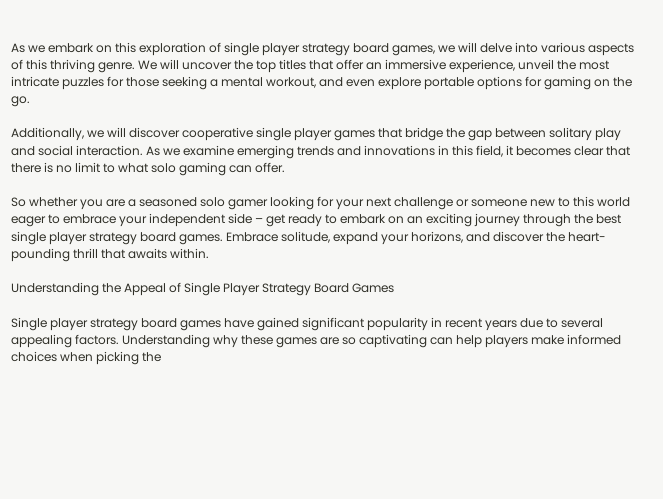As we embark on this exploration of single player strategy board games, we will delve into various aspects of this thriving genre. We will uncover the top titles that offer an immersive experience, unveil the most intricate puzzles for those seeking a mental workout, and even explore portable options for gaming on the go.

Additionally, we will discover cooperative single player games that bridge the gap between solitary play and social interaction. As we examine emerging trends and innovations in this field, it becomes clear that there is no limit to what solo gaming can offer.

So whether you are a seasoned solo gamer looking for your next challenge or someone new to this world eager to embrace your independent side – get ready to embark on an exciting journey through the best single player strategy board games. Embrace solitude, expand your horizons, and discover the heart-pounding thrill that awaits within.

Understanding the Appeal of Single Player Strategy Board Games

Single player strategy board games have gained significant popularity in recent years due to several appealing factors. Understanding why these games are so captivating can help players make informed choices when picking the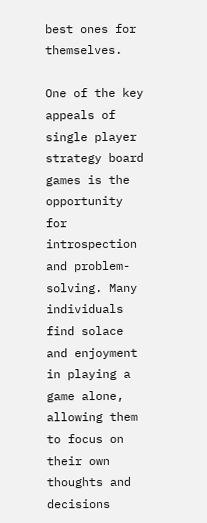best ones for themselves.

One of the key appeals of single player strategy board games is the opportunity for introspection and problem-solving. Many individuals find solace and enjoyment in playing a game alone, allowing them to focus on their own thoughts and decisions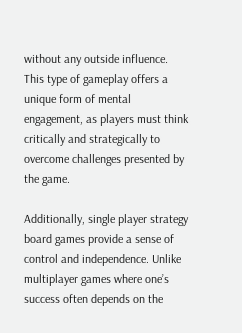without any outside influence. This type of gameplay offers a unique form of mental engagement, as players must think critically and strategically to overcome challenges presented by the game.

Additionally, single player strategy board games provide a sense of control and independence. Unlike multiplayer games where one’s success often depends on the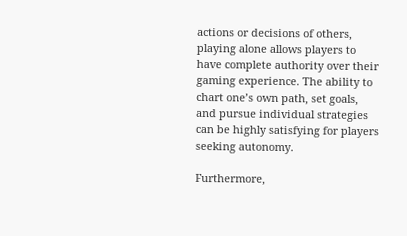actions or decisions of others, playing alone allows players to have complete authority over their gaming experience. The ability to chart one’s own path, set goals, and pursue individual strategies can be highly satisfying for players seeking autonomy.

Furthermore,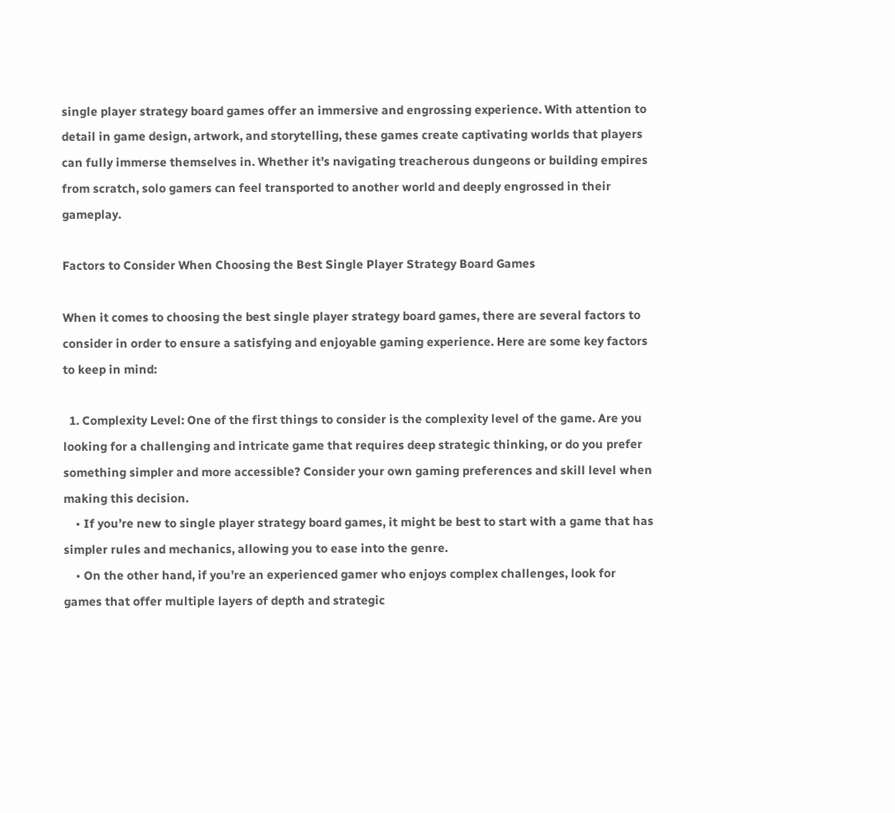single player strategy board games offer an immersive and engrossing experience. With attention to detail in game design, artwork, and storytelling, these games create captivating worlds that players can fully immerse themselves in. Whether it’s navigating treacherous dungeons or building empires from scratch, solo gamers can feel transported to another world and deeply engrossed in their gameplay.

Factors to Consider When Choosing the Best Single Player Strategy Board Games

When it comes to choosing the best single player strategy board games, there are several factors to consider in order to ensure a satisfying and enjoyable gaming experience. Here are some key factors to keep in mind:

  1. Complexity Level: One of the first things to consider is the complexity level of the game. Are you looking for a challenging and intricate game that requires deep strategic thinking, or do you prefer something simpler and more accessible? Consider your own gaming preferences and skill level when making this decision.
    • If you’re new to single player strategy board games, it might be best to start with a game that has simpler rules and mechanics, allowing you to ease into the genre.
    • On the other hand, if you’re an experienced gamer who enjoys complex challenges, look for games that offer multiple layers of depth and strategic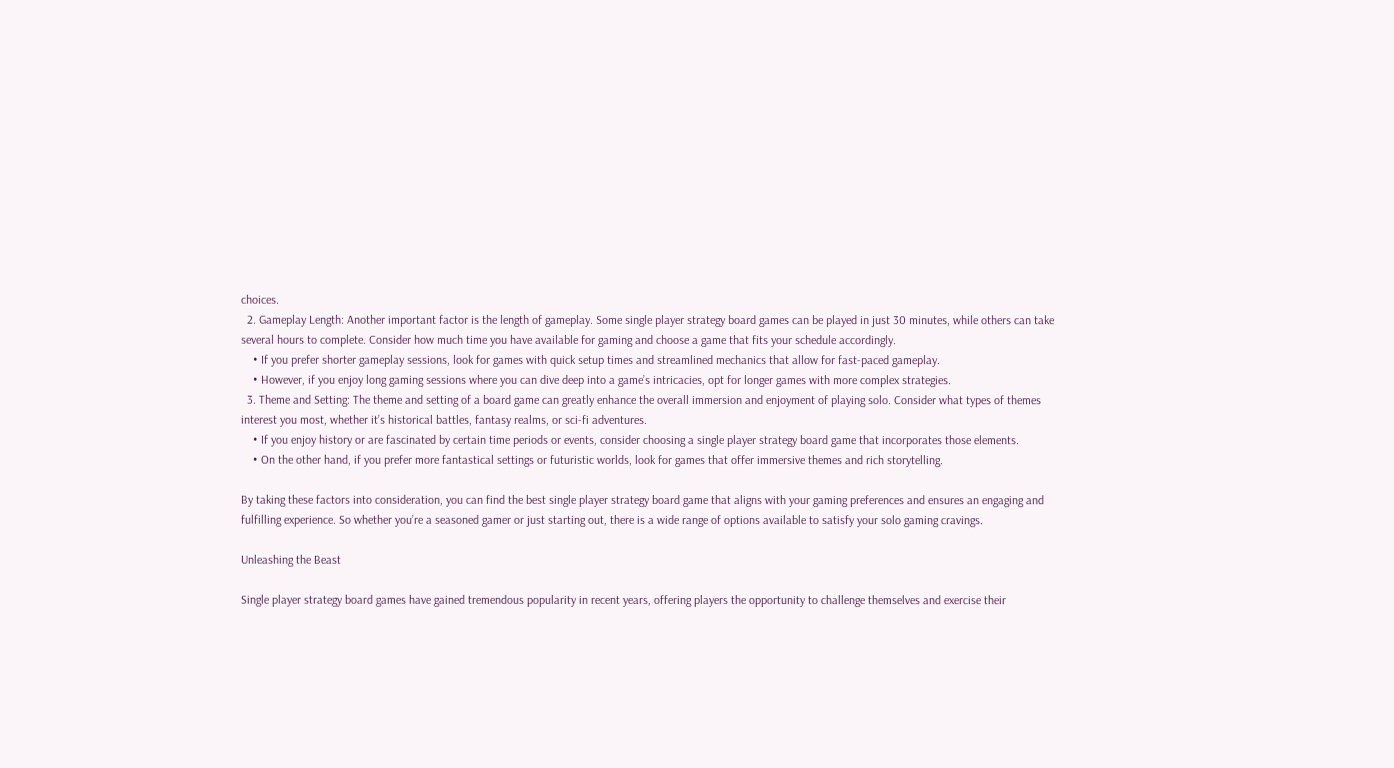choices.
  2. Gameplay Length: Another important factor is the length of gameplay. Some single player strategy board games can be played in just 30 minutes, while others can take several hours to complete. Consider how much time you have available for gaming and choose a game that fits your schedule accordingly.
    • If you prefer shorter gameplay sessions, look for games with quick setup times and streamlined mechanics that allow for fast-paced gameplay.
    • However, if you enjoy long gaming sessions where you can dive deep into a game’s intricacies, opt for longer games with more complex strategies.
  3. Theme and Setting: The theme and setting of a board game can greatly enhance the overall immersion and enjoyment of playing solo. Consider what types of themes interest you most, whether it’s historical battles, fantasy realms, or sci-fi adventures.
    • If you enjoy history or are fascinated by certain time periods or events, consider choosing a single player strategy board game that incorporates those elements.
    • On the other hand, if you prefer more fantastical settings or futuristic worlds, look for games that offer immersive themes and rich storytelling.

By taking these factors into consideration, you can find the best single player strategy board game that aligns with your gaming preferences and ensures an engaging and fulfilling experience. So whether you’re a seasoned gamer or just starting out, there is a wide range of options available to satisfy your solo gaming cravings.

Unleashing the Beast

Single player strategy board games have gained tremendous popularity in recent years, offering players the opportunity to challenge themselves and exercise their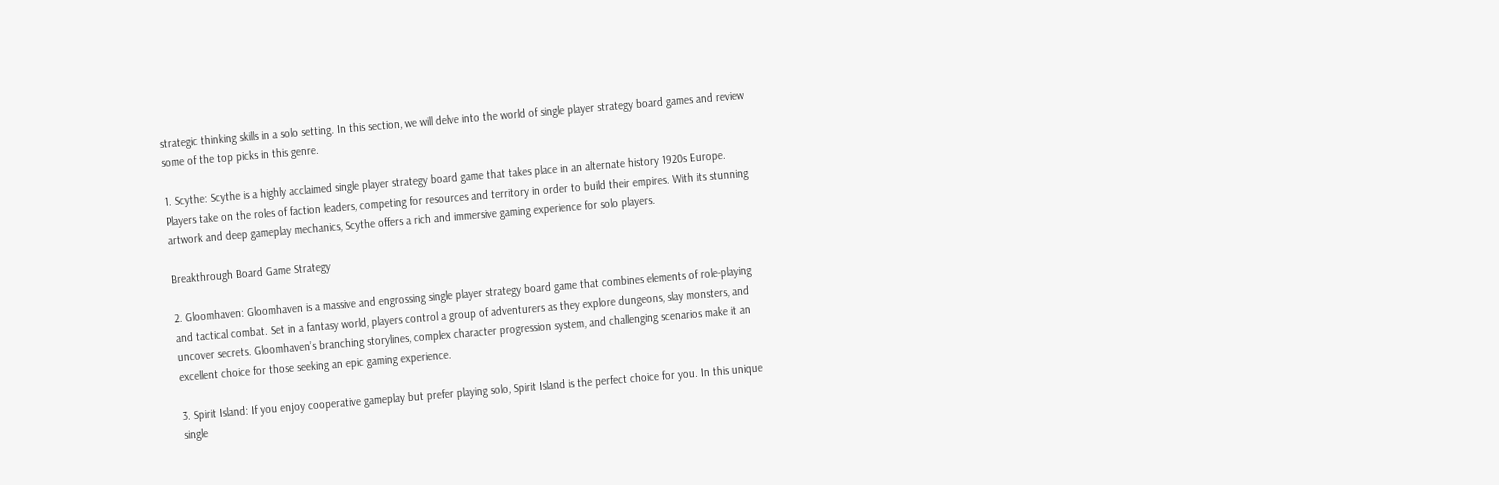strategic thinking skills in a solo setting. In this section, we will delve into the world of single player strategy board games and review some of the top picks in this genre.

1. Scythe: Scythe is a highly acclaimed single player strategy board game that takes place in an alternate history 1920s Europe. Players take on the roles of faction leaders, competing for resources and territory in order to build their empires. With its stunning artwork and deep gameplay mechanics, Scythe offers a rich and immersive gaming experience for solo players.

Breakthrough Board Game Strategy

2. Gloomhaven: Gloomhaven is a massive and engrossing single player strategy board game that combines elements of role-playing and tactical combat. Set in a fantasy world, players control a group of adventurers as they explore dungeons, slay monsters, and uncover secrets. Gloomhaven’s branching storylines, complex character progression system, and challenging scenarios make it an excellent choice for those seeking an epic gaming experience.

3. Spirit Island: If you enjoy cooperative gameplay but prefer playing solo, Spirit Island is the perfect choice for you. In this unique single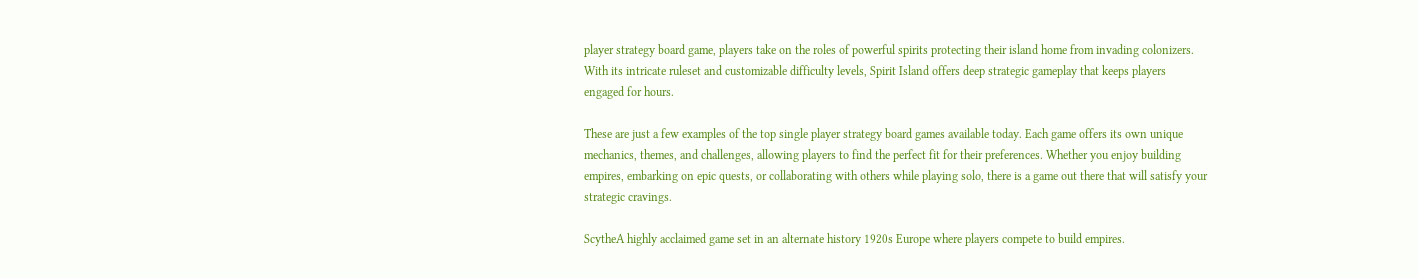player strategy board game, players take on the roles of powerful spirits protecting their island home from invading colonizers. With its intricate ruleset and customizable difficulty levels, Spirit Island offers deep strategic gameplay that keeps players engaged for hours.

These are just a few examples of the top single player strategy board games available today. Each game offers its own unique mechanics, themes, and challenges, allowing players to find the perfect fit for their preferences. Whether you enjoy building empires, embarking on epic quests, or collaborating with others while playing solo, there is a game out there that will satisfy your strategic cravings.

ScytheA highly acclaimed game set in an alternate history 1920s Europe where players compete to build empires.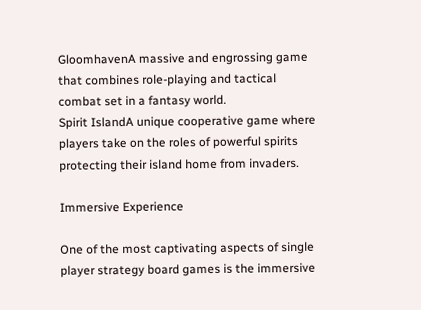GloomhavenA massive and engrossing game that combines role-playing and tactical combat set in a fantasy world.
Spirit IslandA unique cooperative game where players take on the roles of powerful spirits protecting their island home from invaders.

Immersive Experience

One of the most captivating aspects of single player strategy board games is the immersive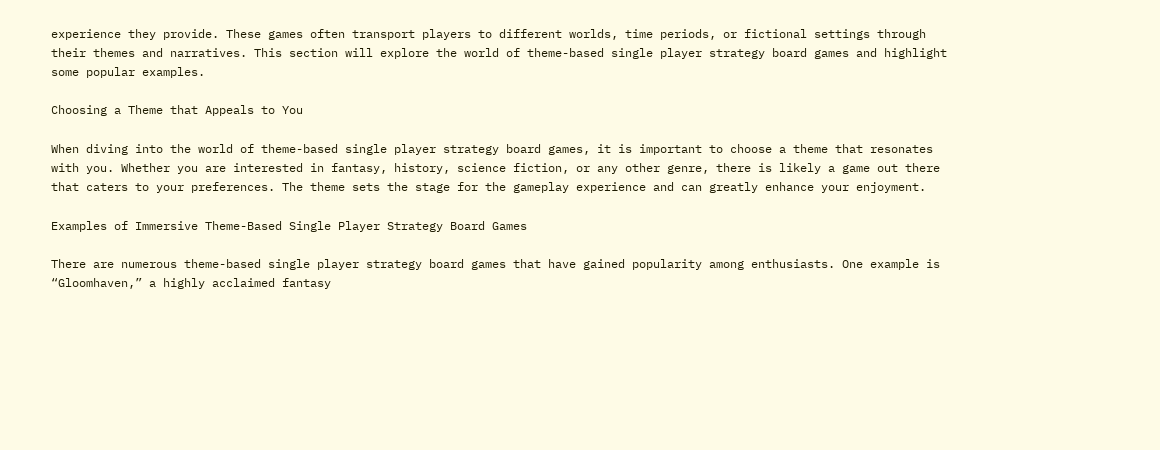experience they provide. These games often transport players to different worlds, time periods, or fictional settings through their themes and narratives. This section will explore the world of theme-based single player strategy board games and highlight some popular examples.

Choosing a Theme that Appeals to You

When diving into the world of theme-based single player strategy board games, it is important to choose a theme that resonates with you. Whether you are interested in fantasy, history, science fiction, or any other genre, there is likely a game out there that caters to your preferences. The theme sets the stage for the gameplay experience and can greatly enhance your enjoyment.

Examples of Immersive Theme-Based Single Player Strategy Board Games

There are numerous theme-based single player strategy board games that have gained popularity among enthusiasts. One example is “Gloomhaven,” a highly acclaimed fantasy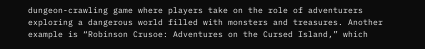dungeon-crawling game where players take on the role of adventurers exploring a dangerous world filled with monsters and treasures. Another example is “Robinson Crusoe: Adventures on the Cursed Island,” which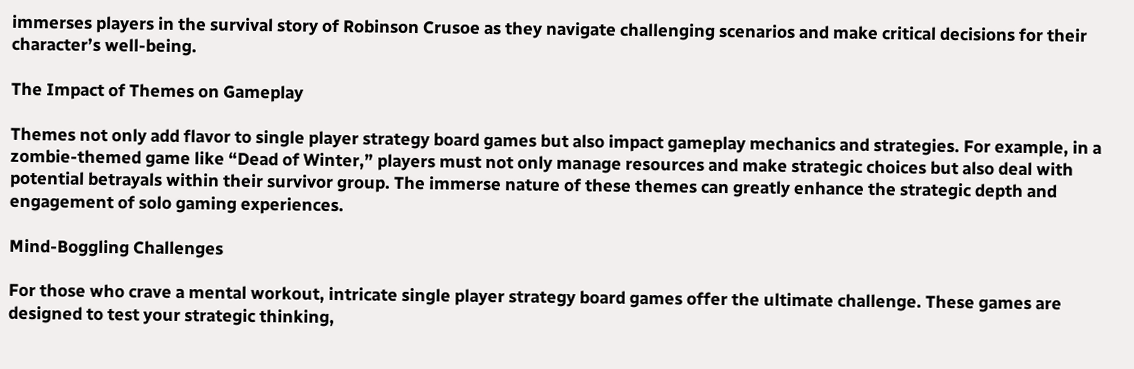immerses players in the survival story of Robinson Crusoe as they navigate challenging scenarios and make critical decisions for their character’s well-being.

The Impact of Themes on Gameplay

Themes not only add flavor to single player strategy board games but also impact gameplay mechanics and strategies. For example, in a zombie-themed game like “Dead of Winter,” players must not only manage resources and make strategic choices but also deal with potential betrayals within their survivor group. The immerse nature of these themes can greatly enhance the strategic depth and engagement of solo gaming experiences.

Mind-Boggling Challenges

For those who crave a mental workout, intricate single player strategy board games offer the ultimate challenge. These games are designed to test your strategic thinking,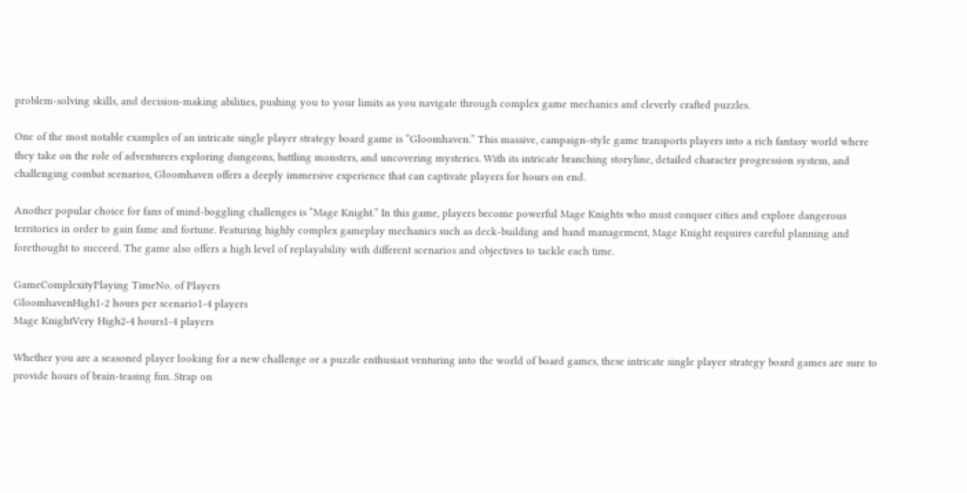problem-solving skills, and decision-making abilities, pushing you to your limits as you navigate through complex game mechanics and cleverly crafted puzzles.

One of the most notable examples of an intricate single player strategy board game is “Gloomhaven.” This massive, campaign-style game transports players into a rich fantasy world where they take on the role of adventurers exploring dungeons, battling monsters, and uncovering mysteries. With its intricate branching storyline, detailed character progression system, and challenging combat scenarios, Gloomhaven offers a deeply immersive experience that can captivate players for hours on end.

Another popular choice for fans of mind-boggling challenges is “Mage Knight.” In this game, players become powerful Mage Knights who must conquer cities and explore dangerous territories in order to gain fame and fortune. Featuring highly complex gameplay mechanics such as deck-building and hand management, Mage Knight requires careful planning and forethought to succeed. The game also offers a high level of replayability with different scenarios and objectives to tackle each time.

GameComplexityPlaying TimeNo. of Players
GloomhavenHigh1-2 hours per scenario1-4 players
Mage KnightVery High2-4 hours1-4 players

Whether you are a seasoned player looking for a new challenge or a puzzle enthusiast venturing into the world of board games, these intricate single player strategy board games are sure to provide hours of brain-teasing fun. Strap on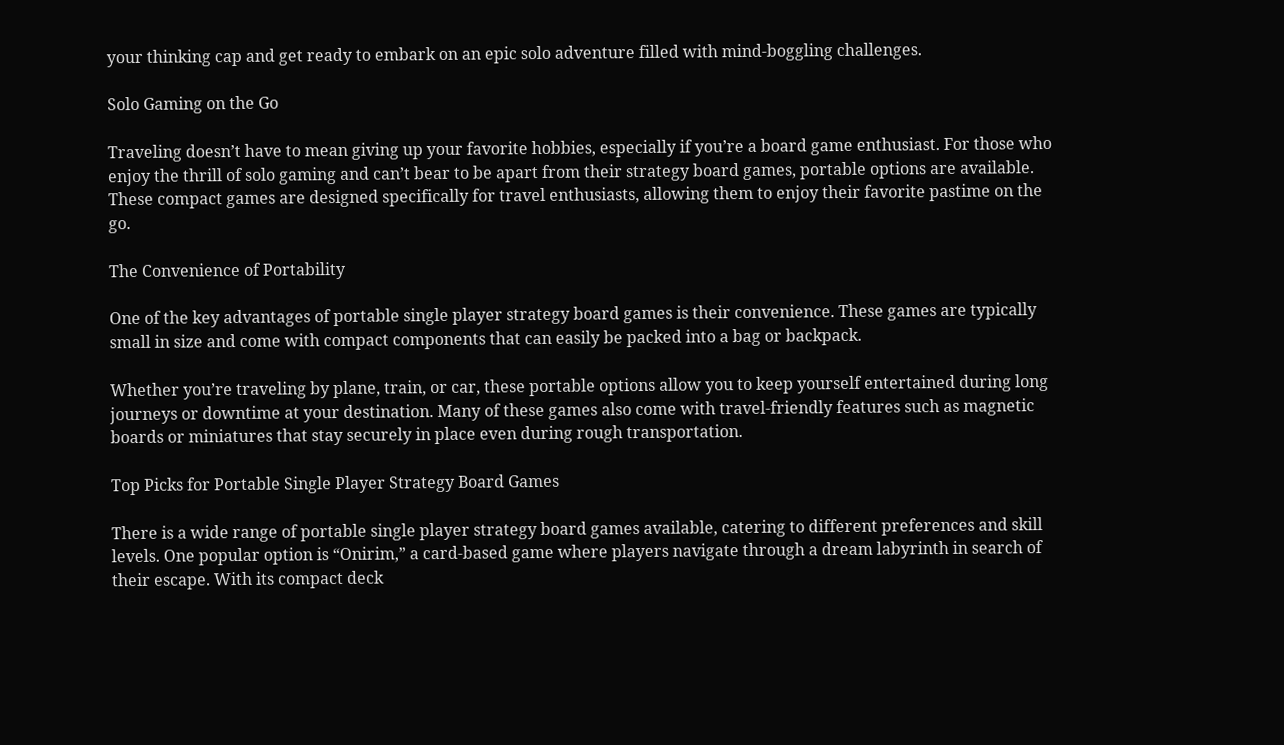your thinking cap and get ready to embark on an epic solo adventure filled with mind-boggling challenges.

Solo Gaming on the Go

Traveling doesn’t have to mean giving up your favorite hobbies, especially if you’re a board game enthusiast. For those who enjoy the thrill of solo gaming and can’t bear to be apart from their strategy board games, portable options are available. These compact games are designed specifically for travel enthusiasts, allowing them to enjoy their favorite pastime on the go.

The Convenience of Portability

One of the key advantages of portable single player strategy board games is their convenience. These games are typically small in size and come with compact components that can easily be packed into a bag or backpack.

Whether you’re traveling by plane, train, or car, these portable options allow you to keep yourself entertained during long journeys or downtime at your destination. Many of these games also come with travel-friendly features such as magnetic boards or miniatures that stay securely in place even during rough transportation.

Top Picks for Portable Single Player Strategy Board Games

There is a wide range of portable single player strategy board games available, catering to different preferences and skill levels. One popular option is “Onirim,” a card-based game where players navigate through a dream labyrinth in search of their escape. With its compact deck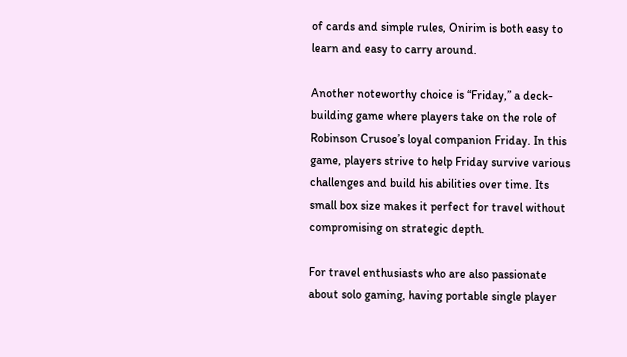of cards and simple rules, Onirim is both easy to learn and easy to carry around.

Another noteworthy choice is “Friday,” a deck-building game where players take on the role of Robinson Crusoe’s loyal companion Friday. In this game, players strive to help Friday survive various challenges and build his abilities over time. Its small box size makes it perfect for travel without compromising on strategic depth.

For travel enthusiasts who are also passionate about solo gaming, having portable single player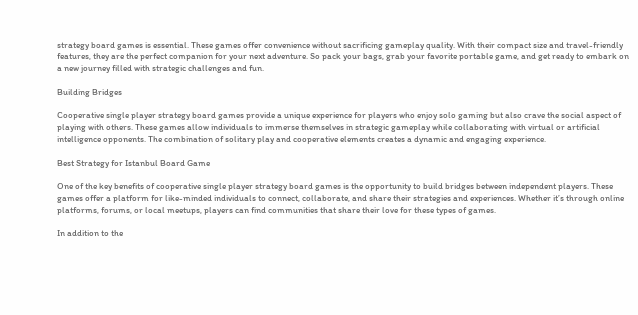strategy board games is essential. These games offer convenience without sacrificing gameplay quality. With their compact size and travel-friendly features, they are the perfect companion for your next adventure. So pack your bags, grab your favorite portable game, and get ready to embark on a new journey filled with strategic challenges and fun.

Building Bridges

Cooperative single player strategy board games provide a unique experience for players who enjoy solo gaming but also crave the social aspect of playing with others. These games allow individuals to immerse themselves in strategic gameplay while collaborating with virtual or artificial intelligence opponents. The combination of solitary play and cooperative elements creates a dynamic and engaging experience.

Best Strategy for Istanbul Board Game

One of the key benefits of cooperative single player strategy board games is the opportunity to build bridges between independent players. These games offer a platform for like-minded individuals to connect, collaborate, and share their strategies and experiences. Whether it’s through online platforms, forums, or local meetups, players can find communities that share their love for these types of games.

In addition to the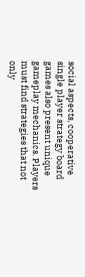social aspects, cooperative single player strategy board games also present unique gameplay mechanics. Players must find strategies that not only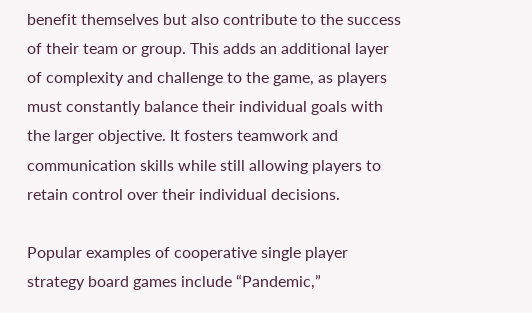benefit themselves but also contribute to the success of their team or group. This adds an additional layer of complexity and challenge to the game, as players must constantly balance their individual goals with the larger objective. It fosters teamwork and communication skills while still allowing players to retain control over their individual decisions.

Popular examples of cooperative single player strategy board games include “Pandemic,”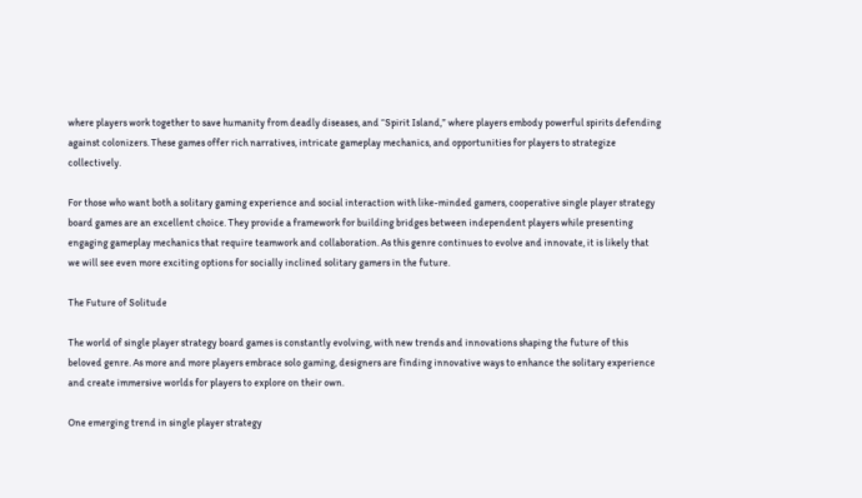where players work together to save humanity from deadly diseases, and “Spirit Island,” where players embody powerful spirits defending against colonizers. These games offer rich narratives, intricate gameplay mechanics, and opportunities for players to strategize collectively.

For those who want both a solitary gaming experience and social interaction with like-minded gamers, cooperative single player strategy board games are an excellent choice. They provide a framework for building bridges between independent players while presenting engaging gameplay mechanics that require teamwork and collaboration. As this genre continues to evolve and innovate, it is likely that we will see even more exciting options for socially inclined solitary gamers in the future.

The Future of Solitude

The world of single player strategy board games is constantly evolving, with new trends and innovations shaping the future of this beloved genre. As more and more players embrace solo gaming, designers are finding innovative ways to enhance the solitary experience and create immersive worlds for players to explore on their own.

One emerging trend in single player strategy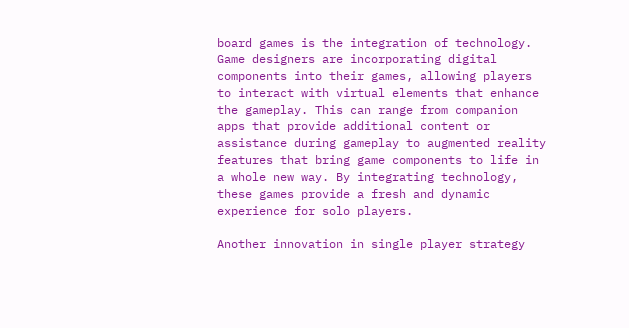board games is the integration of technology. Game designers are incorporating digital components into their games, allowing players to interact with virtual elements that enhance the gameplay. This can range from companion apps that provide additional content or assistance during gameplay to augmented reality features that bring game components to life in a whole new way. By integrating technology, these games provide a fresh and dynamic experience for solo players.

Another innovation in single player strategy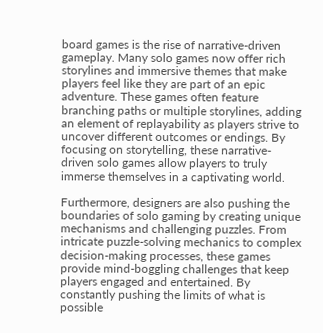board games is the rise of narrative-driven gameplay. Many solo games now offer rich storylines and immersive themes that make players feel like they are part of an epic adventure. These games often feature branching paths or multiple storylines, adding an element of replayability as players strive to uncover different outcomes or endings. By focusing on storytelling, these narrative-driven solo games allow players to truly immerse themselves in a captivating world.

Furthermore, designers are also pushing the boundaries of solo gaming by creating unique mechanisms and challenging puzzles. From intricate puzzle-solving mechanics to complex decision-making processes, these games provide mind-boggling challenges that keep players engaged and entertained. By constantly pushing the limits of what is possible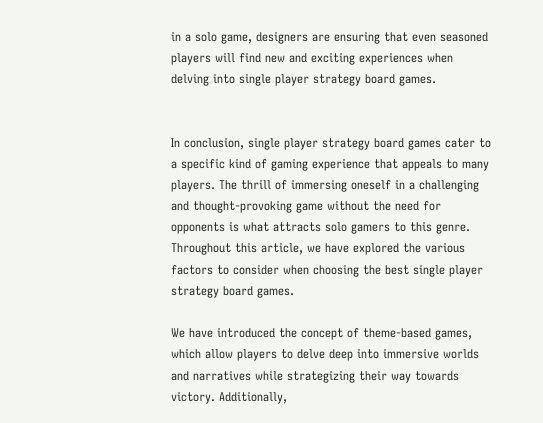in a solo game, designers are ensuring that even seasoned players will find new and exciting experiences when delving into single player strategy board games.


In conclusion, single player strategy board games cater to a specific kind of gaming experience that appeals to many players. The thrill of immersing oneself in a challenging and thought-provoking game without the need for opponents is what attracts solo gamers to this genre. Throughout this article, we have explored the various factors to consider when choosing the best single player strategy board games.

We have introduced the concept of theme-based games, which allow players to delve deep into immersive worlds and narratives while strategizing their way towards victory. Additionally,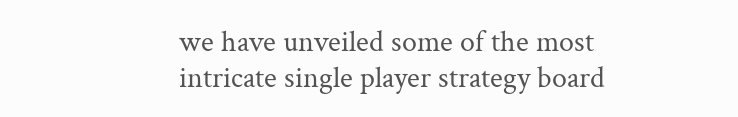we have unveiled some of the most intricate single player strategy board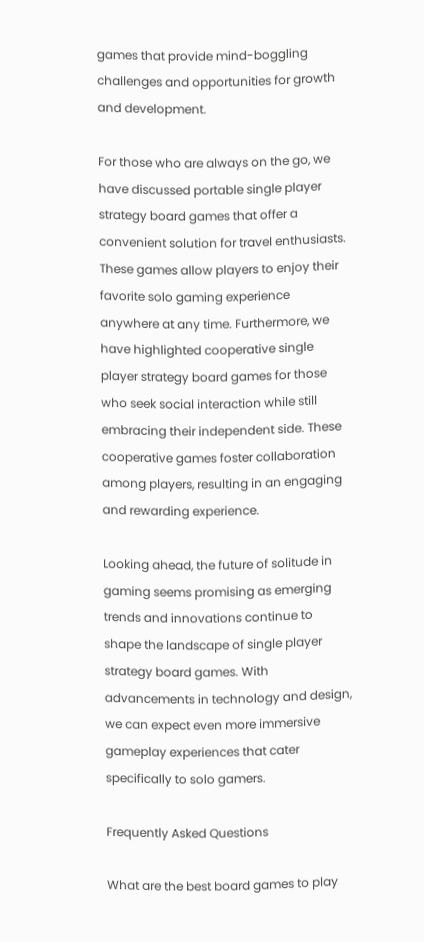games that provide mind-boggling challenges and opportunities for growth and development.

For those who are always on the go, we have discussed portable single player strategy board games that offer a convenient solution for travel enthusiasts. These games allow players to enjoy their favorite solo gaming experience anywhere at any time. Furthermore, we have highlighted cooperative single player strategy board games for those who seek social interaction while still embracing their independent side. These cooperative games foster collaboration among players, resulting in an engaging and rewarding experience.

Looking ahead, the future of solitude in gaming seems promising as emerging trends and innovations continue to shape the landscape of single player strategy board games. With advancements in technology and design, we can expect even more immersive gameplay experiences that cater specifically to solo gamers.

Frequently Asked Questions

What are the best board games to play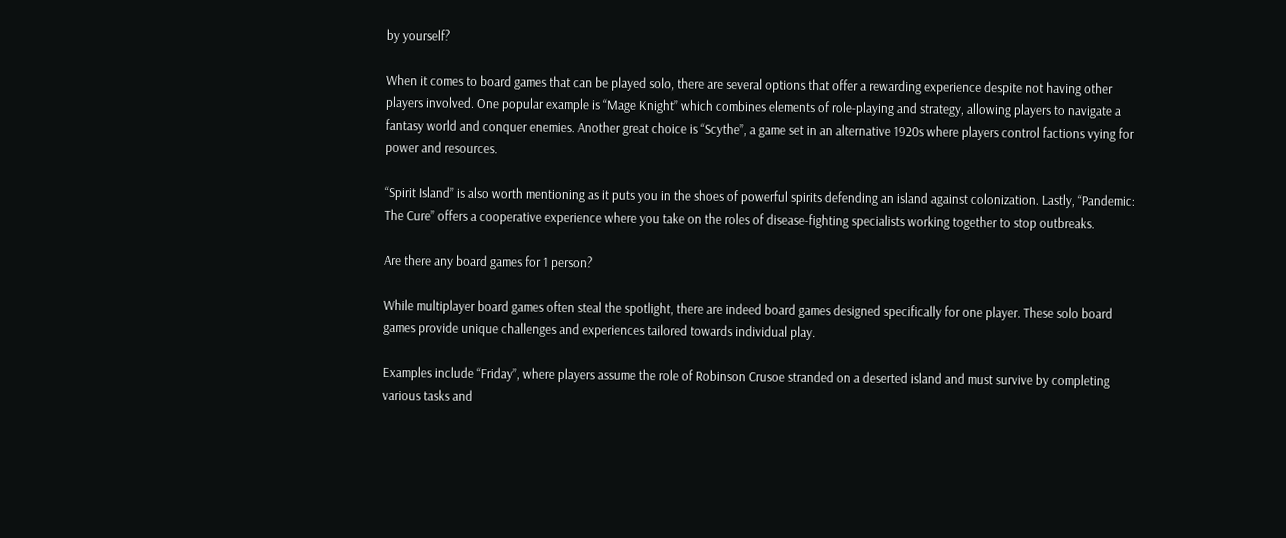by yourself?

When it comes to board games that can be played solo, there are several options that offer a rewarding experience despite not having other players involved. One popular example is “Mage Knight” which combines elements of role-playing and strategy, allowing players to navigate a fantasy world and conquer enemies. Another great choice is “Scythe”, a game set in an alternative 1920s where players control factions vying for power and resources.

“Spirit Island” is also worth mentioning as it puts you in the shoes of powerful spirits defending an island against colonization. Lastly, “Pandemic: The Cure” offers a cooperative experience where you take on the roles of disease-fighting specialists working together to stop outbreaks.

Are there any board games for 1 person?

While multiplayer board games often steal the spotlight, there are indeed board games designed specifically for one player. These solo board games provide unique challenges and experiences tailored towards individual play.

Examples include “Friday”, where players assume the role of Robinson Crusoe stranded on a deserted island and must survive by completing various tasks and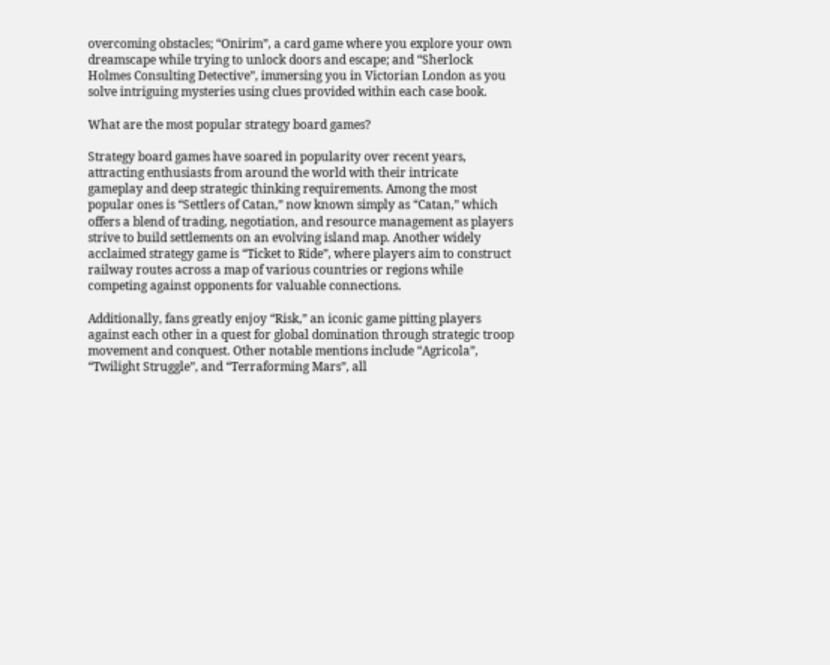overcoming obstacles; “Onirim”, a card game where you explore your own dreamscape while trying to unlock doors and escape; and “Sherlock Holmes Consulting Detective”, immersing you in Victorian London as you solve intriguing mysteries using clues provided within each case book.

What are the most popular strategy board games?

Strategy board games have soared in popularity over recent years, attracting enthusiasts from around the world with their intricate gameplay and deep strategic thinking requirements. Among the most popular ones is “Settlers of Catan,” now known simply as “Catan,” which offers a blend of trading, negotiation, and resource management as players strive to build settlements on an evolving island map. Another widely acclaimed strategy game is “Ticket to Ride”, where players aim to construct railway routes across a map of various countries or regions while competing against opponents for valuable connections.

Additionally, fans greatly enjoy “Risk,” an iconic game pitting players against each other in a quest for global domination through strategic troop movement and conquest. Other notable mentions include “Agricola”, “Twilight Struggle”, and “Terraforming Mars”, all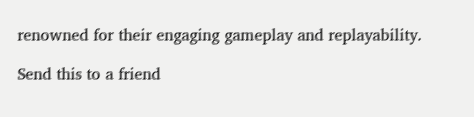renowned for their engaging gameplay and replayability.

Send this to a friend